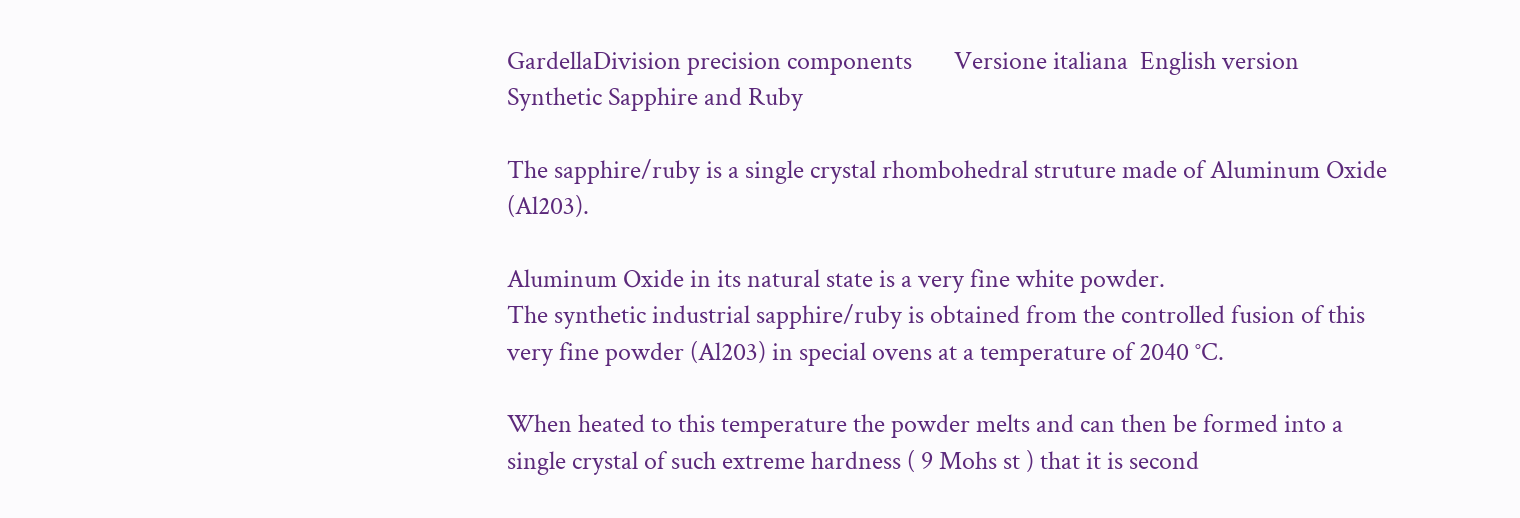GardellaDivision precision components       Versione italiana  English version
Synthetic Sapphire and Ruby

The sapphire/ruby is a single crystal rhombohedral struture made of Aluminum Oxide (Al203).

Aluminum Oxide in its natural state is a very fine white powder.
The synthetic industrial sapphire/ruby is obtained from the controlled fusion of this very fine powder (Al203) in special ovens at a temperature of 2040 °C.

When heated to this temperature the powder melts and can then be formed into a single crystal of such extreme hardness ( 9 Mohs st ) that it is second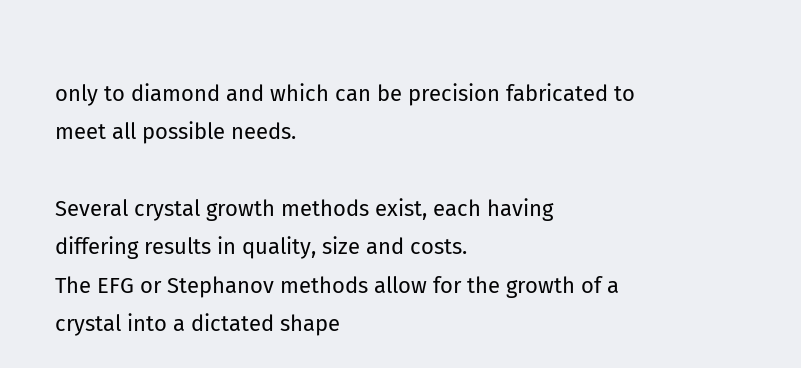only to diamond and which can be precision fabricated to meet all possible needs.

Several crystal growth methods exist, each having differing results in quality, size and costs.
The EFG or Stephanov methods allow for the growth of a crystal into a dictated shape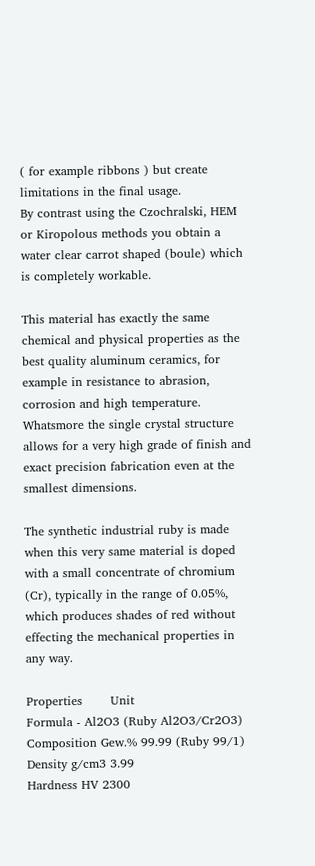( for example ribbons ) but create limitations in the final usage.
By contrast using the Czochralski, HEM or Kiropolous methods you obtain a water clear carrot shaped (boule) which is completely workable.

This material has exactly the same chemical and physical properties as the best quality aluminum ceramics, for example in resistance to abrasion, corrosion and high temperature.
Whatsmore the single crystal structure allows for a very high grade of finish and exact precision fabrication even at the smallest dimensions.

The synthetic industrial ruby is made when this very same material is doped with a small concentrate of chromium (Cr), typically in the range of 0.05%, which produces shades of red without effecting the mechanical properties in any way.

Properties       Unit
Formula - Al2O3 (Ruby Al2O3/Cr2O3)
Composition Gew.% 99.99 (Ruby 99/1)
Density g/cm3 3.99
Hardness HV 2300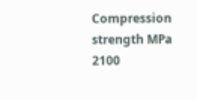Compression strength MPa 2100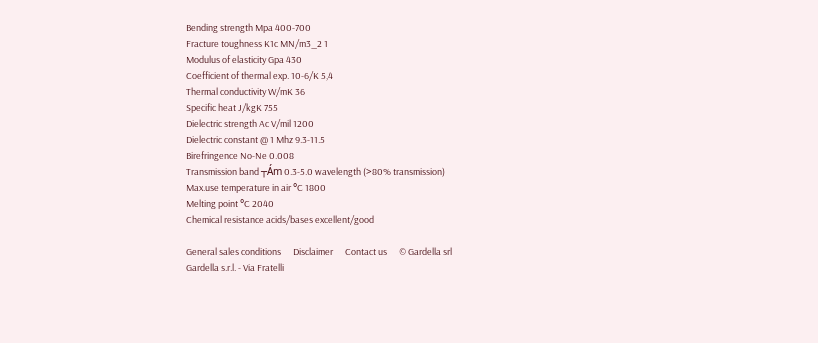Bending strength Mpa 400-700
Fracture toughness K1c MN/m3_2 1
Modulus of elasticity Gpa 430
Coefficient of thermal exp. 10-6/K 5,4
Thermal conductivity W/mK 36
Specific heat J/kgK 755
Dielectric strength Ac V/mil 1200
Dielectric constant @ 1 Mhz 9.3-11.5
Birefringence No-Ne 0.008
Transmission band ┬Ám 0.3-5.0 wavelength (>80% transmission)
Max.use temperature in air °C 1800
Melting point °C 2040
Chemical resistance acids/bases excellent/good

General sales conditions      Disclaimer      Contact us      © Gardella srl
Gardella s.r.l. - Via Fratelli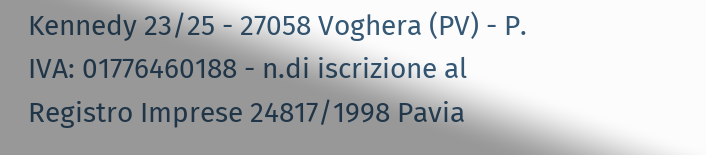Kennedy 23/25 - 27058 Voghera (PV) - P. IVA: 01776460188 - n.di iscrizione al Registro Imprese 24817/1998 Pavia